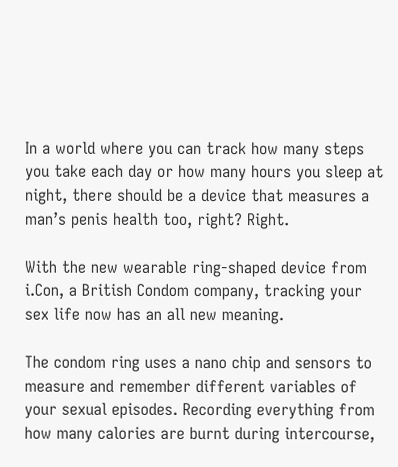In a world where you can track how many steps you take each day or how many hours you sleep at night, there should be a device that measures a man’s penis health too, right? Right.

With the new wearable ring-shaped device from i.Con, a British Condom company, tracking your sex life now has an all new meaning.

The condom ring uses a nano chip and sensors to measure and remember different variables of your sexual episodes. Recording everything from how many calories are burnt during intercourse,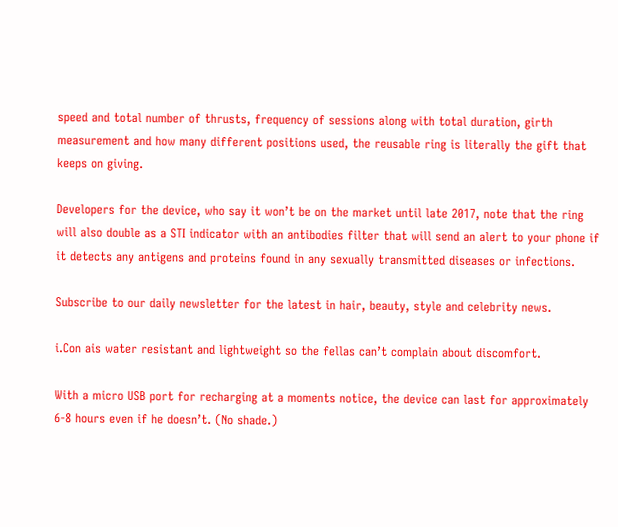speed and total number of thrusts, frequency of sessions along with total duration, girth measurement and how many different positions used, the reusable ring is literally the gift that keeps on giving.

Developers for the device, who say it won’t be on the market until late 2017, note that the ring will also double as a STI indicator with an antibodies filter that will send an alert to your phone if it detects any antigens and proteins found in any sexually transmitted diseases or infections.

Subscribe to our daily newsletter for the latest in hair, beauty, style and celebrity news.

i.Con ais water resistant and lightweight so the fellas can’t complain about discomfort.

With a micro USB port for recharging at a moments notice, the device can last for approximately 6-8 hours even if he doesn’t. (No shade.)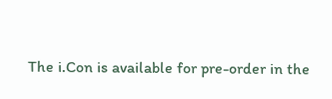The i.Con is available for pre-order in the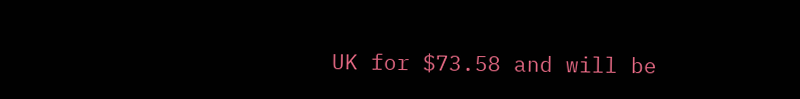UK for $73.58 and will be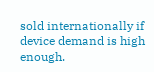sold internationally if device demand is high enough.